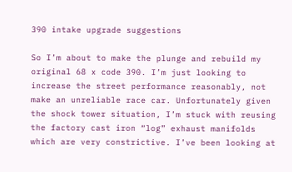390 intake upgrade suggestions

So I’m about to make the plunge and rebuild my original 68 x code 390. I’m just looking to increase the street performance reasonably, not make an unreliable race car. Unfortunately given the shock tower situation, I’m stuck with reusing the factory cast iron “log” exhaust manifolds which are very constrictive. I’ve been looking at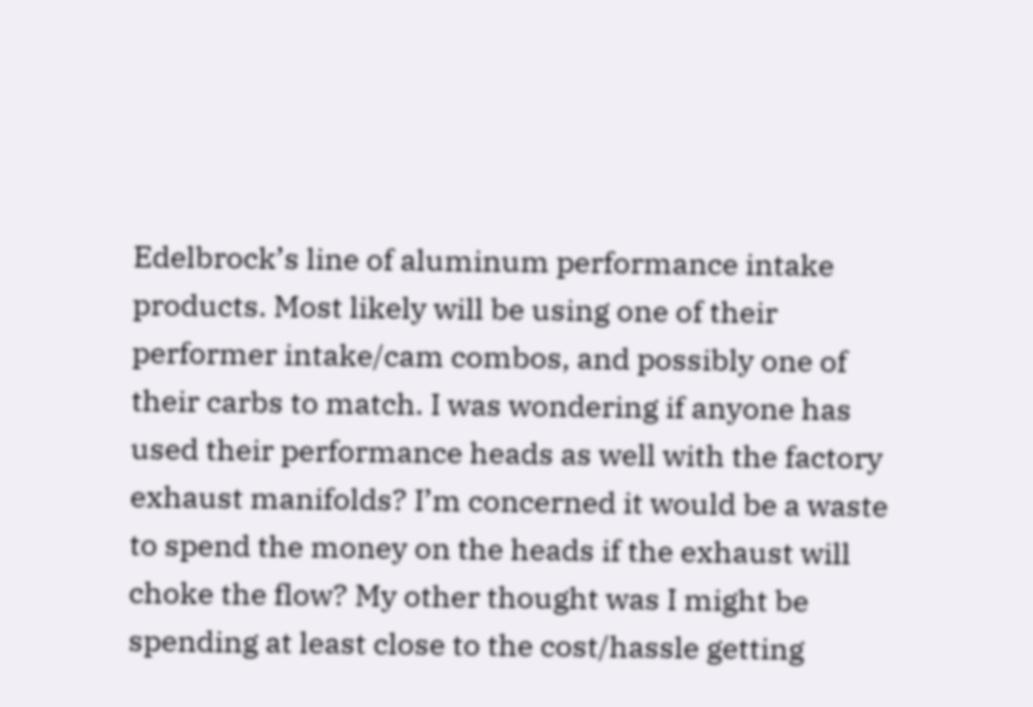Edelbrock’s line of aluminum performance intake products. Most likely will be using one of their performer intake/cam combos, and possibly one of their carbs to match. I was wondering if anyone has used their performance heads as well with the factory exhaust manifolds? I’m concerned it would be a waste to spend the money on the heads if the exhaust will choke the flow? My other thought was I might be spending at least close to the cost/hassle getting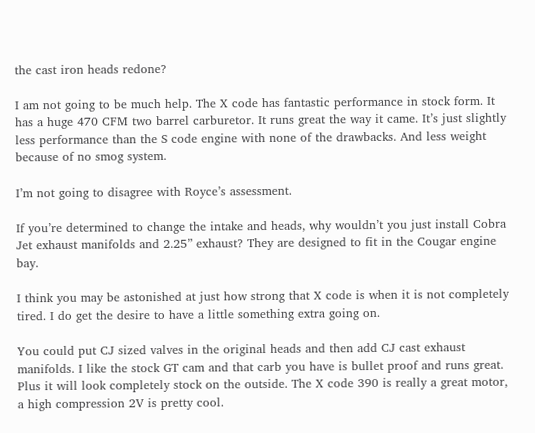the cast iron heads redone?

I am not going to be much help. The X code has fantastic performance in stock form. It has a huge 470 CFM two barrel carburetor. It runs great the way it came. It’s just slightly less performance than the S code engine with none of the drawbacks. And less weight because of no smog system.

I’m not going to disagree with Royce’s assessment.

If you’re determined to change the intake and heads, why wouldn’t you just install Cobra Jet exhaust manifolds and 2.25” exhaust? They are designed to fit in the Cougar engine bay.

I think you may be astonished at just how strong that X code is when it is not completely tired. I do get the desire to have a little something extra going on.

You could put CJ sized valves in the original heads and then add CJ cast exhaust manifolds. I like the stock GT cam and that carb you have is bullet proof and runs great. Plus it will look completely stock on the outside. The X code 390 is really a great motor, a high compression 2V is pretty cool.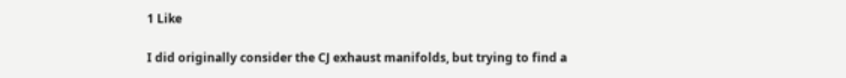1 Like

I did originally consider the CJ exhaust manifolds, but trying to find a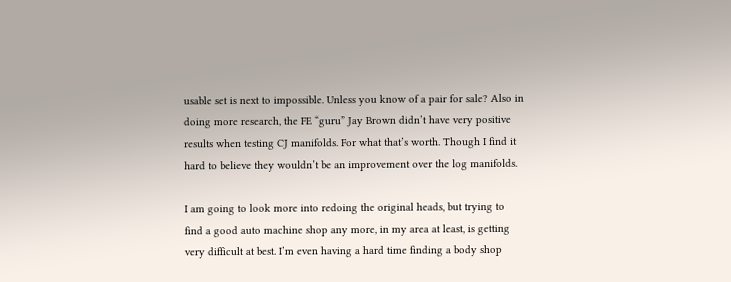usable set is next to impossible. Unless you know of a pair for sale? Also in doing more research, the FE “guru” Jay Brown didn’t have very positive results when testing CJ manifolds. For what that’s worth. Though I find it hard to believe they wouldn’t be an improvement over the log manifolds.

I am going to look more into redoing the original heads, but trying to find a good auto machine shop any more, in my area at least, is getting very difficult at best. I’m even having a hard time finding a body shop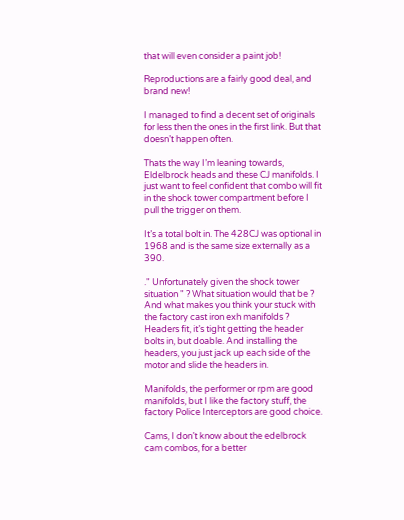that will even consider a paint job!

Reproductions are a fairly good deal, and brand new!

I managed to find a decent set of originals for less then the ones in the first link. But that doesn’t happen often.

Thats the way I’m leaning towards, Eldelbrock heads and these CJ manifolds. I just want to feel confident that combo will fit in the shock tower compartment before I pull the trigger on them.

It’s a total bolt in. The 428CJ was optional in 1968 and is the same size externally as a 390.

." Unfortunately given the shock tower situation " ? What situation would that be ? And what makes you think your stuck with the factory cast iron exh manifolds ?
Headers fit, it’s tight getting the header bolts in, but doable. And installing the headers, you just jack up each side of the motor and slide the headers in.

Manifolds, the performer or rpm are good manifolds, but I like the factory stuff, the factory Police Interceptors are good choice.

Cams, I don’t know about the edelbrock cam combos, for a better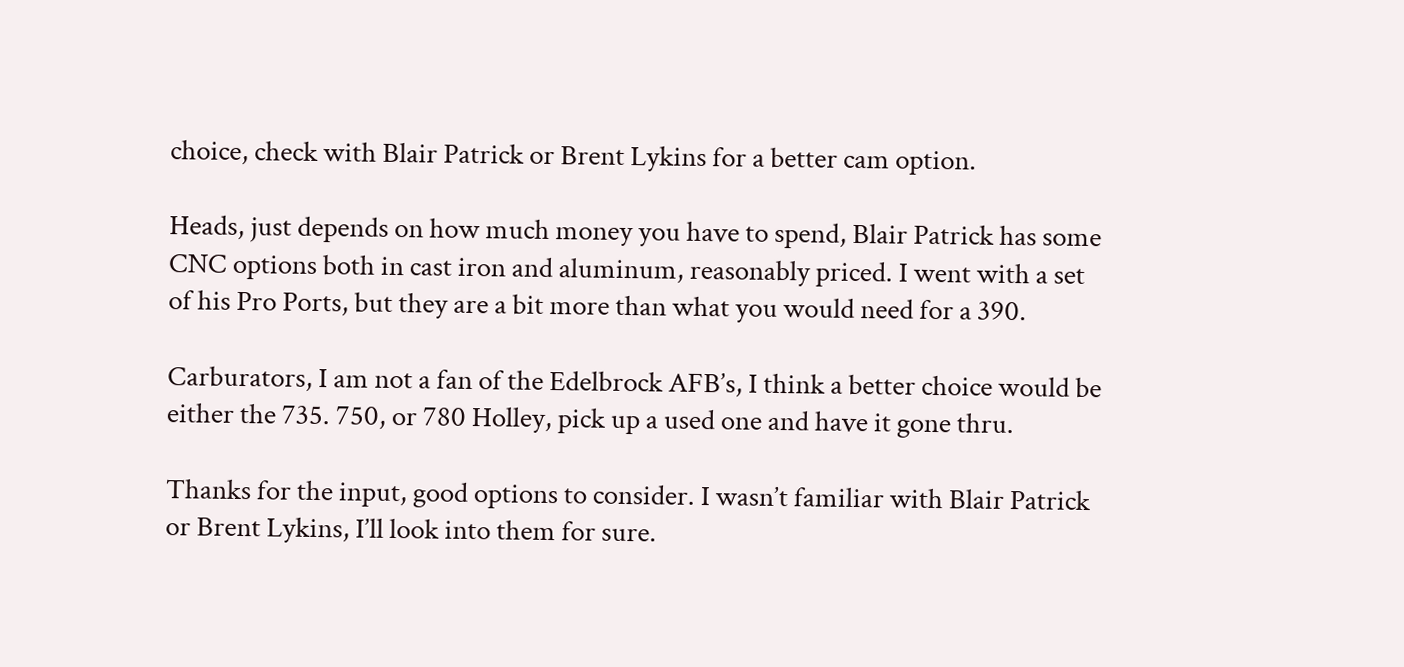choice, check with Blair Patrick or Brent Lykins for a better cam option.

Heads, just depends on how much money you have to spend, Blair Patrick has some CNC options both in cast iron and aluminum, reasonably priced. I went with a set of his Pro Ports, but they are a bit more than what you would need for a 390.

Carburators, I am not a fan of the Edelbrock AFB’s, I think a better choice would be either the 735. 750, or 780 Holley, pick up a used one and have it gone thru.

Thanks for the input, good options to consider. I wasn’t familiar with Blair Patrick or Brent Lykins, I’ll look into them for sure.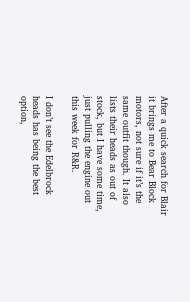After a quick search for Blair it brings me to Bear Block motors, not sure if it’s the same outfit though. It also lists their heads as out of stock, but I have some time, just pulling the engine out this week for R&R.

I don’t see the Edelbrock heads has being the best option,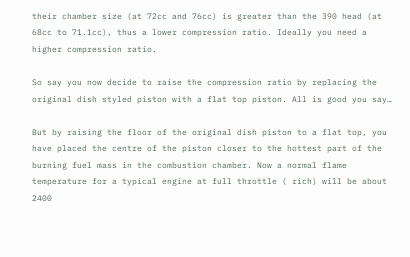their chamber size (at 72cc and 76cc) is greater than the 390 head (at 68cc to 71.1cc), thus a lower compression ratio. Ideally you need a higher compression ratio.

So say you now decide to raise the compression ratio by replacing the original dish styled piston with a flat top piston. All is good you say…

But by raising the floor of the original dish piston to a flat top, you have placed the centre of the piston closer to the hottest part of the burning fuel mass in the combustion chamber. Now a normal flame temperature for a typical engine at full throttle ( rich) will be about 2400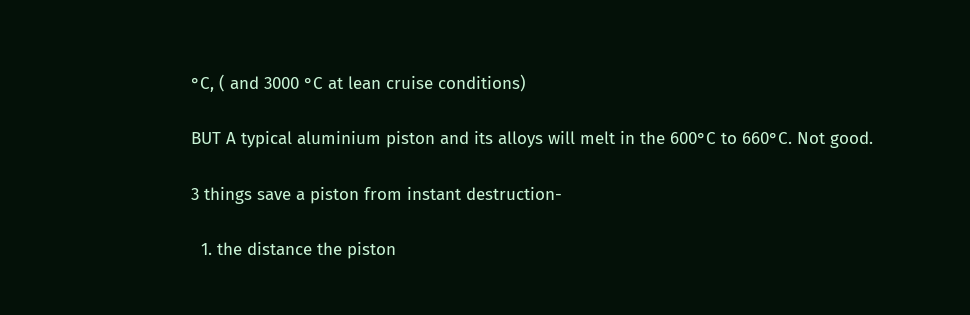°C, ( and 3000 °C at lean cruise conditions)

BUT A typical aluminium piston and its alloys will melt in the 600°C to 660°C. Not good.

3 things save a piston from instant destruction-

  1. the distance the piston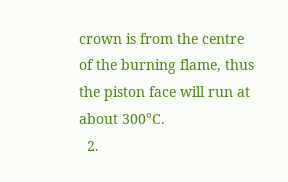crown is from the centre of the burning flame, thus the piston face will run at about 300°C.
  2.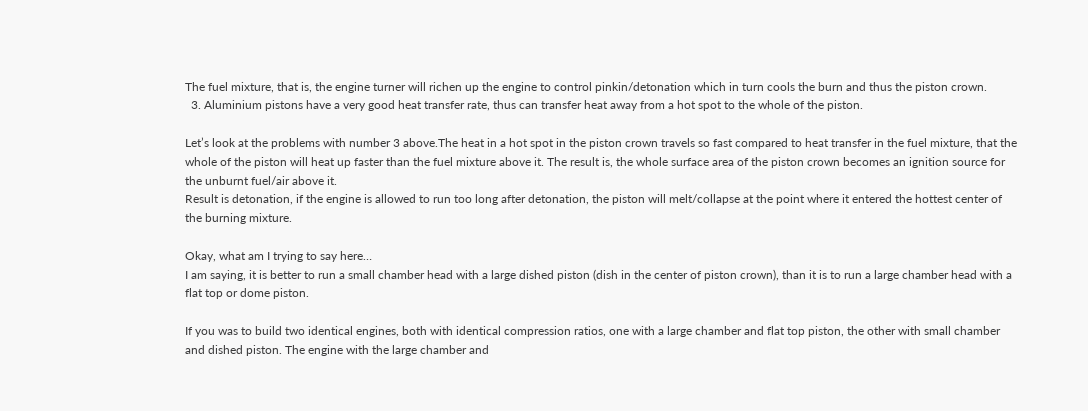The fuel mixture, that is, the engine turner will richen up the engine to control pinkin/detonation which in turn cools the burn and thus the piston crown.
  3. Aluminium pistons have a very good heat transfer rate, thus can transfer heat away from a hot spot to the whole of the piston.

Let’s look at the problems with number 3 above.The heat in a hot spot in the piston crown travels so fast compared to heat transfer in the fuel mixture, that the whole of the piston will heat up faster than the fuel mixture above it. The result is, the whole surface area of the piston crown becomes an ignition source for the unburnt fuel/air above it.
Result is detonation, if the engine is allowed to run too long after detonation, the piston will melt/collapse at the point where it entered the hottest center of the burning mixture.

Okay, what am I trying to say here…
I am saying, it is better to run a small chamber head with a large dished piston (dish in the center of piston crown), than it is to run a large chamber head with a flat top or dome piston.

If you was to build two identical engines, both with identical compression ratios, one with a large chamber and flat top piston, the other with small chamber and dished piston. The engine with the large chamber and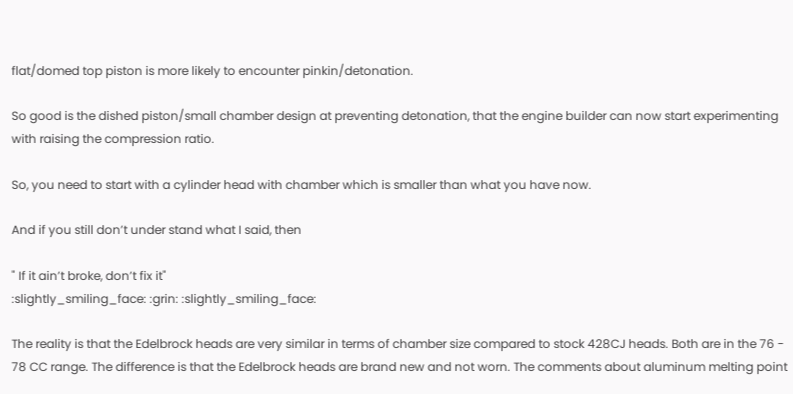flat/domed top piston is more likely to encounter pinkin/detonation.

So good is the dished piston/small chamber design at preventing detonation, that the engine builder can now start experimenting with raising the compression ratio.

So, you need to start with a cylinder head with chamber which is smaller than what you have now.

And if you still don’t under stand what I said, then

" If it ain’t broke, don’t fix it"
:slightly_smiling_face: :grin: :slightly_smiling_face:

The reality is that the Edelbrock heads are very similar in terms of chamber size compared to stock 428CJ heads. Both are in the 76 - 78 CC range. The difference is that the Edelbrock heads are brand new and not worn. The comments about aluminum melting point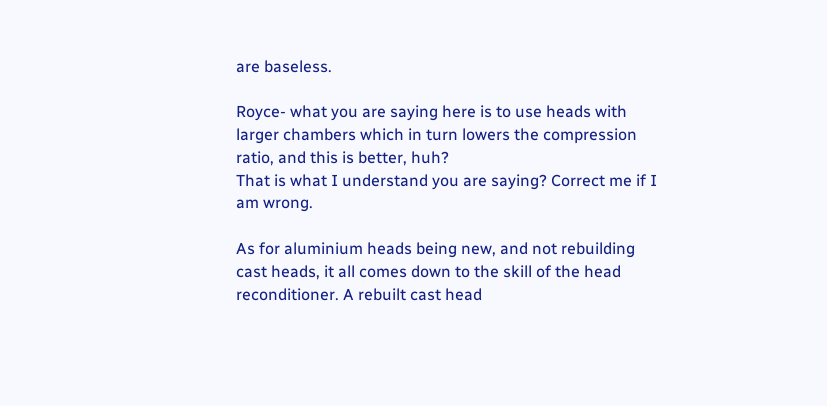are baseless.

Royce- what you are saying here is to use heads with larger chambers which in turn lowers the compression ratio, and this is better, huh?
That is what I understand you are saying? Correct me if I am wrong.

As for aluminium heads being new, and not rebuilding cast heads, it all comes down to the skill of the head reconditioner. A rebuilt cast head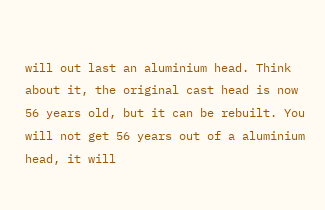will out last an aluminium head. Think about it, the original cast head is now 56 years old, but it can be rebuilt. You will not get 56 years out of a aluminium head, it will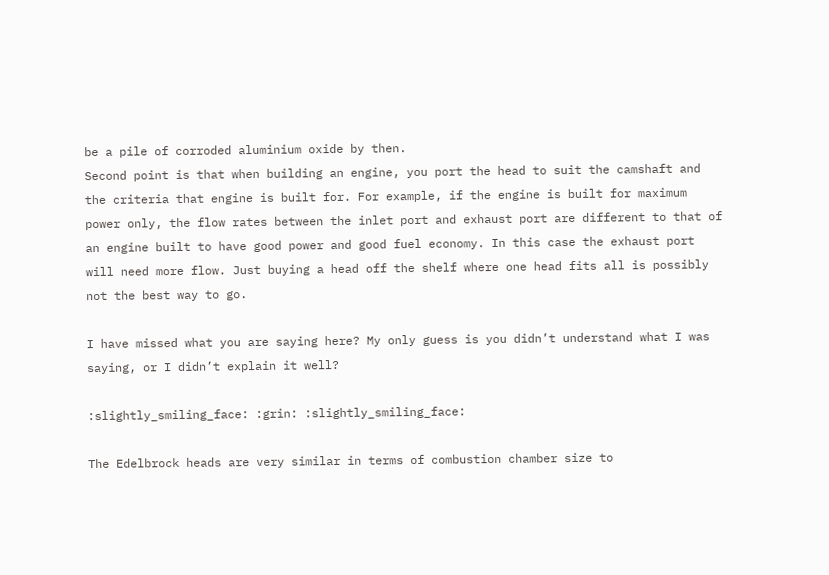be a pile of corroded aluminium oxide by then.
Second point is that when building an engine, you port the head to suit the camshaft and the criteria that engine is built for. For example, if the engine is built for maximum power only, the flow rates between the inlet port and exhaust port are different to that of an engine built to have good power and good fuel economy. In this case the exhaust port will need more flow. Just buying a head off the shelf where one head fits all is possibly not the best way to go.

I have missed what you are saying here? My only guess is you didn’t understand what I was saying, or I didn’t explain it well?

:slightly_smiling_face: :grin: :slightly_smiling_face:

The Edelbrock heads are very similar in terms of combustion chamber size to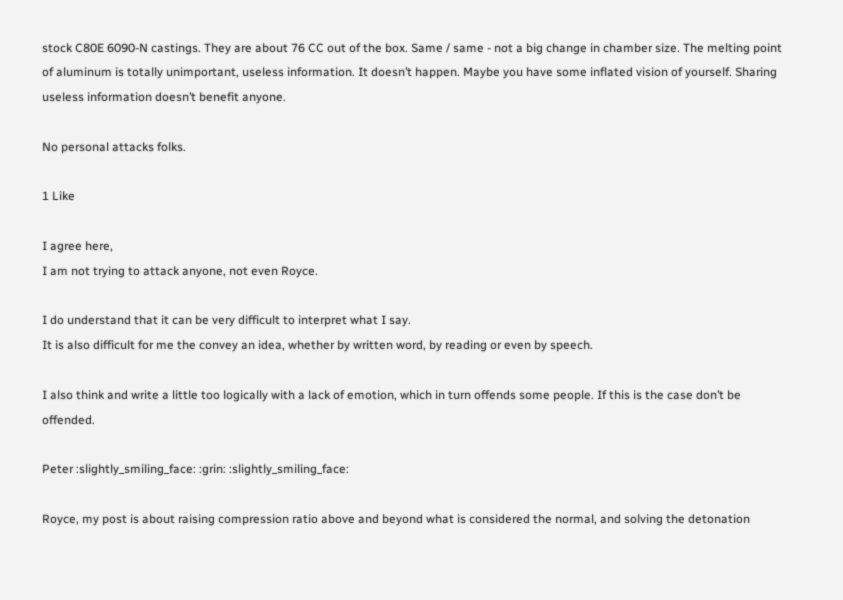stock C80E 6090-N castings. They are about 76 CC out of the box. Same / same - not a big change in chamber size. The melting point of aluminum is totally unimportant, useless information. It doesn’t happen. Maybe you have some inflated vision of yourself. Sharing useless information doesn’t benefit anyone.

No personal attacks folks.

1 Like

I agree here,
I am not trying to attack anyone, not even Royce.

I do understand that it can be very difficult to interpret what I say.
It is also difficult for me the convey an idea, whether by written word, by reading or even by speech.

I also think and write a little too logically with a lack of emotion, which in turn offends some people. If this is the case don’t be offended.

Peter :slightly_smiling_face: :grin: :slightly_smiling_face:

Royce, my post is about raising compression ratio above and beyond what is considered the normal, and solving the detonation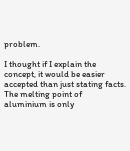problem.

I thought if I explain the concept, it would be easier accepted than just stating facts. The melting point of aluminium is only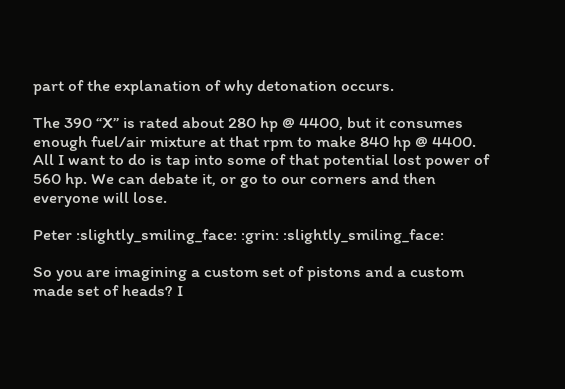part of the explanation of why detonation occurs.

The 390 “X” is rated about 280 hp @ 4400, but it consumes enough fuel/air mixture at that rpm to make 840 hp @ 4400. All I want to do is tap into some of that potential lost power of 560 hp. We can debate it, or go to our corners and then everyone will lose.

Peter :slightly_smiling_face: :grin: :slightly_smiling_face:

So you are imagining a custom set of pistons and a custom made set of heads? I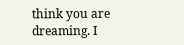think you are dreaming. I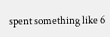spent something like 6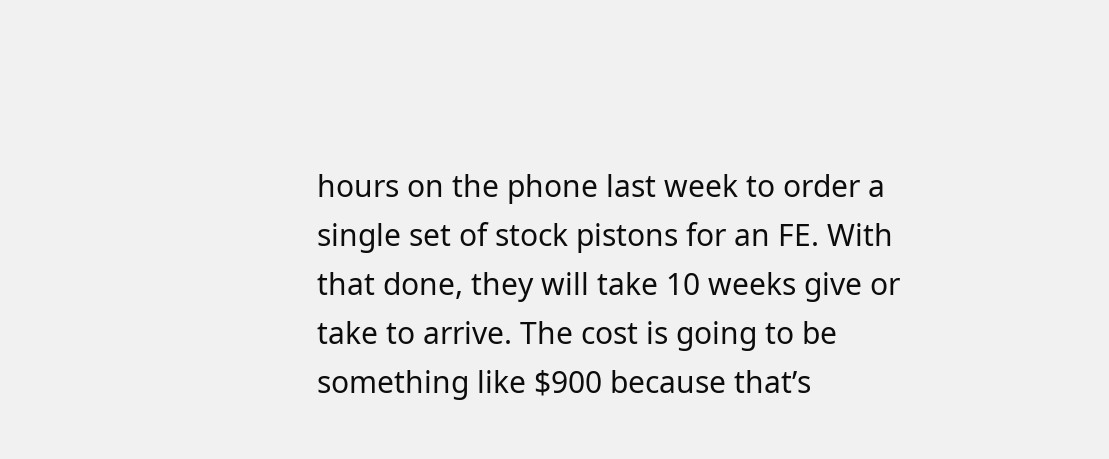hours on the phone last week to order a single set of stock pistons for an FE. With that done, they will take 10 weeks give or take to arrive. The cost is going to be something like $900 because that’s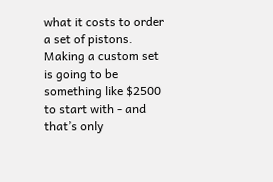what it costs to order a set of pistons. Making a custom set is going to be something like $2500 to start with - and that’s only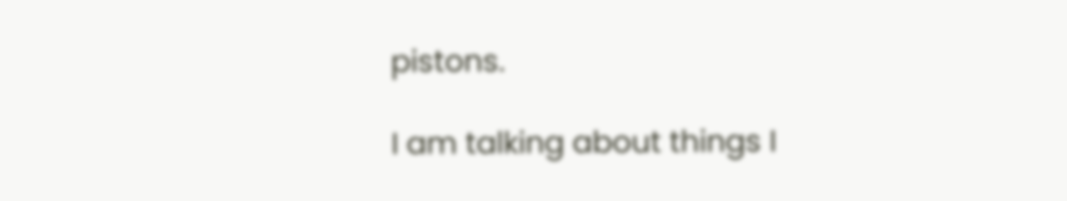pistons.

I am talking about things I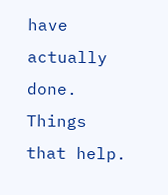have actually done. Things that help.